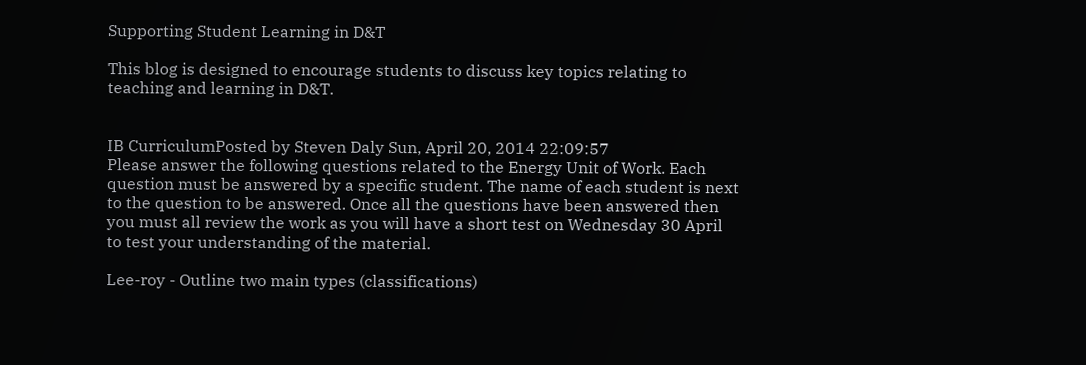Supporting Student Learning in D&T

This blog is designed to encourage students to discuss key topics relating to teaching and learning in D&T.


IB CurriculumPosted by Steven Daly Sun, April 20, 2014 22:09:57
Please answer the following questions related to the Energy Unit of Work. Each question must be answered by a specific student. The name of each student is next to the question to be answered. Once all the questions have been answered then you must all review the work as you will have a short test on Wednesday 30 April to test your understanding of the material.

Lee-roy - Outline two main types (classifications)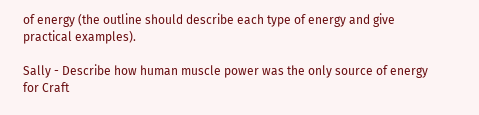of energy (the outline should describe each type of energy and give practical examples).

Sally - Describe how human muscle power was the only source of energy for Craft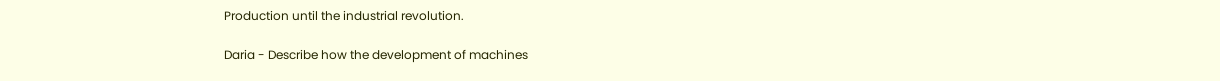Production until the industrial revolution.

Daria - Describe how the development of machines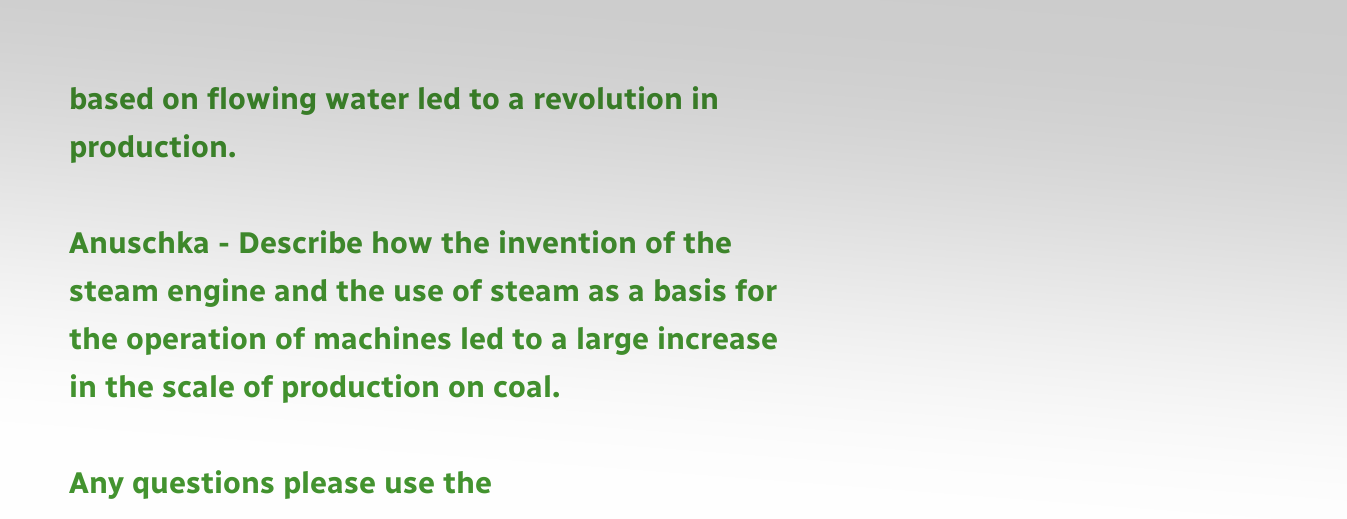based on flowing water led to a revolution in production.

Anuschka - Describe how the invention of the steam engine and the use of steam as a basis for the operation of machines led to a large increase in the scale of production on coal.

Any questions please use the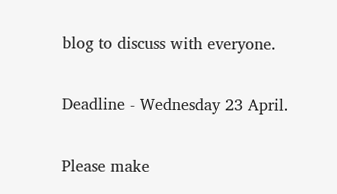blog to discuss with everyone.

Deadline - Wednesday 23 April.

Please make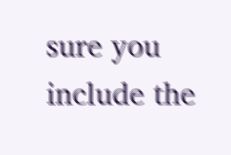sure you include the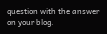question with the answer on your blog.